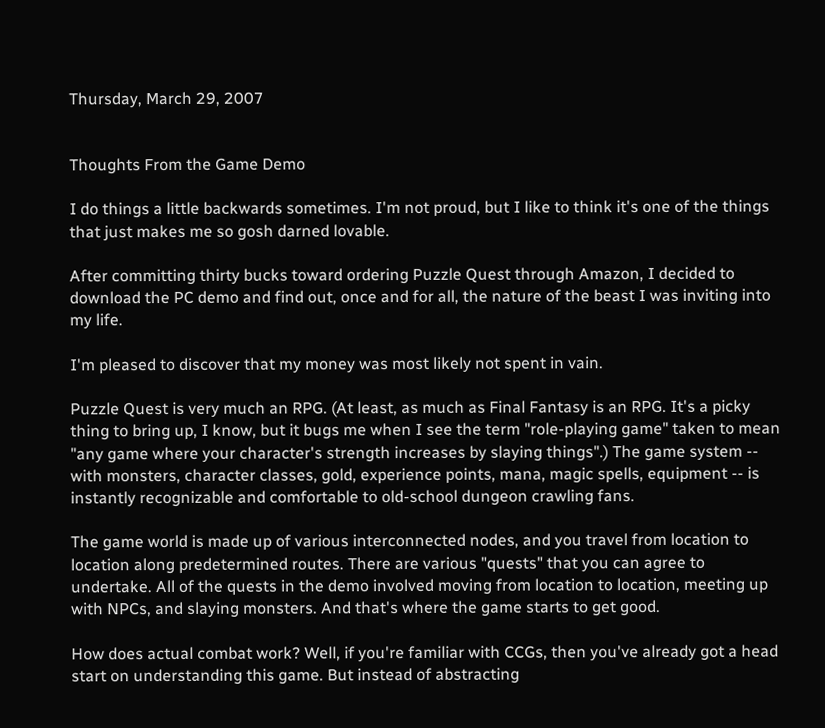Thursday, March 29, 2007


Thoughts From the Game Demo

I do things a little backwards sometimes. I'm not proud, but I like to think it's one of the things that just makes me so gosh darned lovable.

After committing thirty bucks toward ordering Puzzle Quest through Amazon, I decided to download the PC demo and find out, once and for all, the nature of the beast I was inviting into my life.

I'm pleased to discover that my money was most likely not spent in vain.

Puzzle Quest is very much an RPG. (At least, as much as Final Fantasy is an RPG. It's a picky thing to bring up, I know, but it bugs me when I see the term "role-playing game" taken to mean "any game where your character's strength increases by slaying things".) The game system -- with monsters, character classes, gold, experience points, mana, magic spells, equipment -- is instantly recognizable and comfortable to old-school dungeon crawling fans.

The game world is made up of various interconnected nodes, and you travel from location to location along predetermined routes. There are various "quests" that you can agree to undertake. All of the quests in the demo involved moving from location to location, meeting up with NPCs, and slaying monsters. And that's where the game starts to get good.

How does actual combat work? Well, if you're familiar with CCGs, then you've already got a head start on understanding this game. But instead of abstracting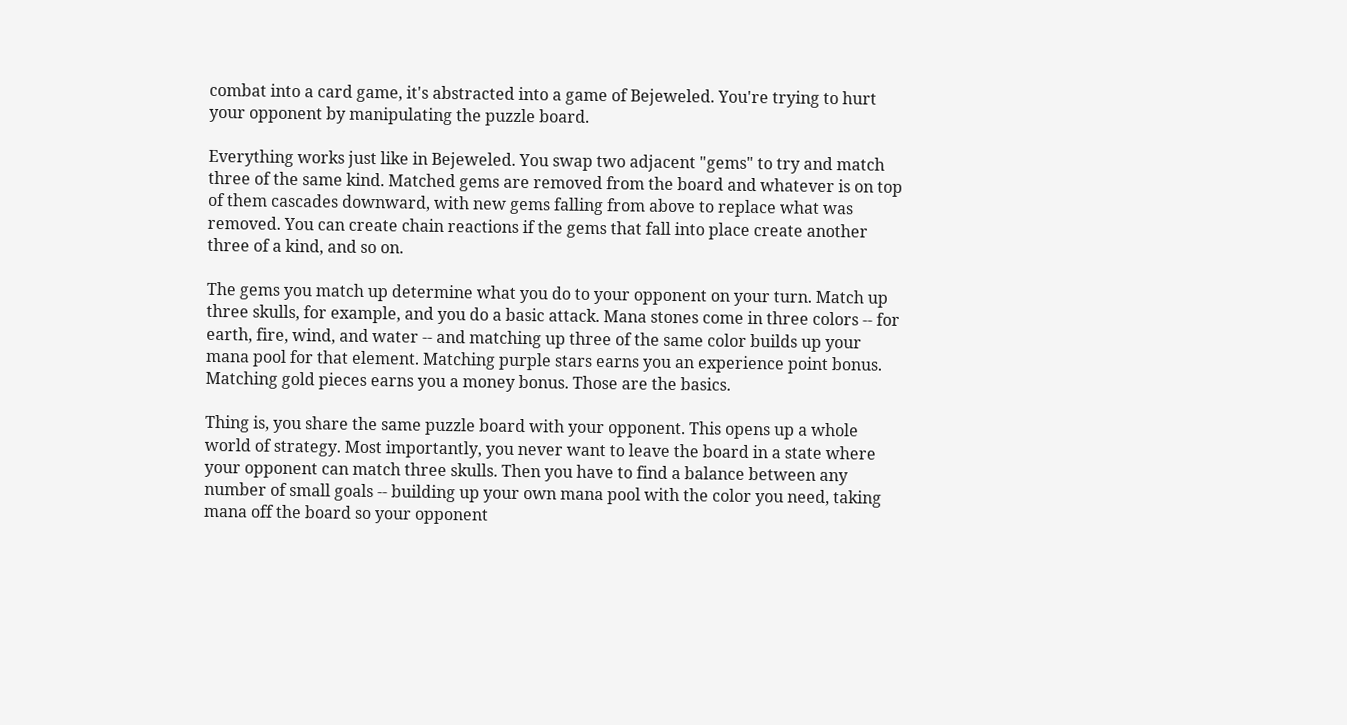combat into a card game, it's abstracted into a game of Bejeweled. You're trying to hurt your opponent by manipulating the puzzle board.

Everything works just like in Bejeweled. You swap two adjacent "gems" to try and match three of the same kind. Matched gems are removed from the board and whatever is on top of them cascades downward, with new gems falling from above to replace what was removed. You can create chain reactions if the gems that fall into place create another three of a kind, and so on.

The gems you match up determine what you do to your opponent on your turn. Match up three skulls, for example, and you do a basic attack. Mana stones come in three colors -- for earth, fire, wind, and water -- and matching up three of the same color builds up your mana pool for that element. Matching purple stars earns you an experience point bonus. Matching gold pieces earns you a money bonus. Those are the basics.

Thing is, you share the same puzzle board with your opponent. This opens up a whole world of strategy. Most importantly, you never want to leave the board in a state where your opponent can match three skulls. Then you have to find a balance between any number of small goals -- building up your own mana pool with the color you need, taking mana off the board so your opponent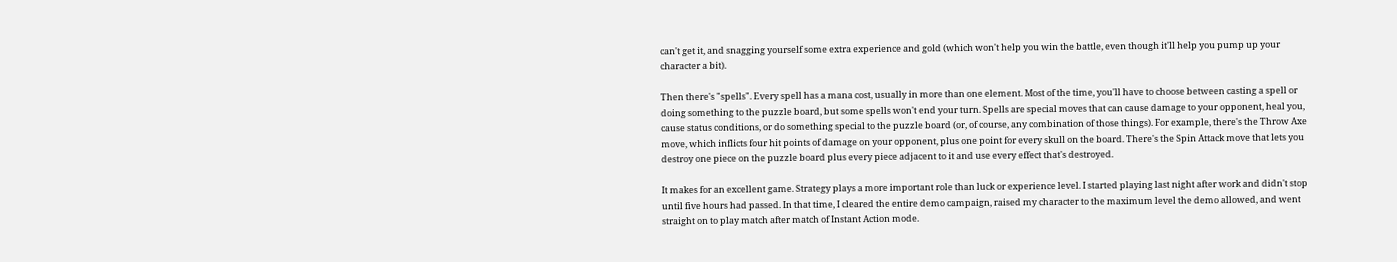can't get it, and snagging yourself some extra experience and gold (which won't help you win the battle, even though it'll help you pump up your character a bit).

Then there's "spells". Every spell has a mana cost, usually in more than one element. Most of the time, you'll have to choose between casting a spell or doing something to the puzzle board, but some spells won't end your turn. Spells are special moves that can cause damage to your opponent, heal you, cause status conditions, or do something special to the puzzle board (or, of course, any combination of those things). For example, there's the Throw Axe move, which inflicts four hit points of damage on your opponent, plus one point for every skull on the board. There's the Spin Attack move that lets you destroy one piece on the puzzle board plus every piece adjacent to it and use every effect that's destroyed.

It makes for an excellent game. Strategy plays a more important role than luck or experience level. I started playing last night after work and didn't stop until five hours had passed. In that time, I cleared the entire demo campaign, raised my character to the maximum level the demo allowed, and went straight on to play match after match of Instant Action mode.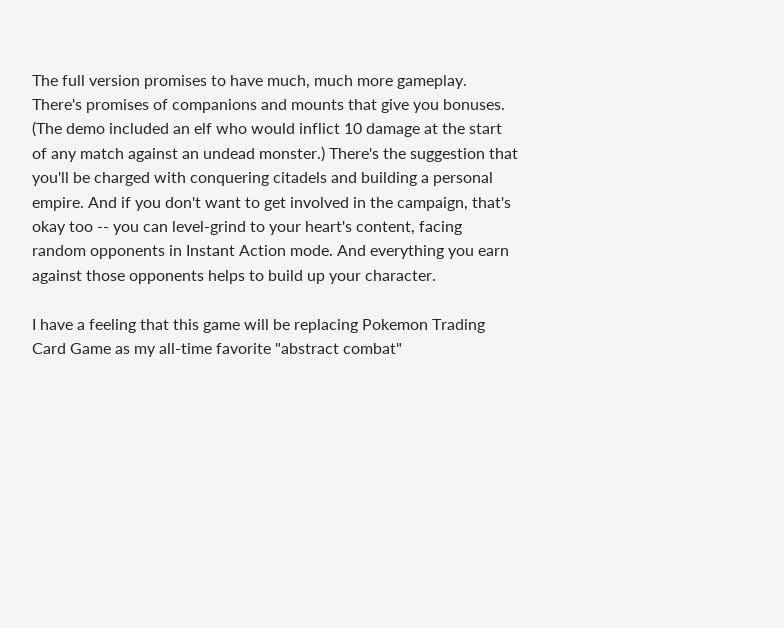The full version promises to have much, much more gameplay. There's promises of companions and mounts that give you bonuses. (The demo included an elf who would inflict 10 damage at the start of any match against an undead monster.) There's the suggestion that you'll be charged with conquering citadels and building a personal empire. And if you don't want to get involved in the campaign, that's okay too -- you can level-grind to your heart's content, facing random opponents in Instant Action mode. And everything you earn against those opponents helps to build up your character.

I have a feeling that this game will be replacing Pokemon Trading Card Game as my all-time favorite "abstract combat"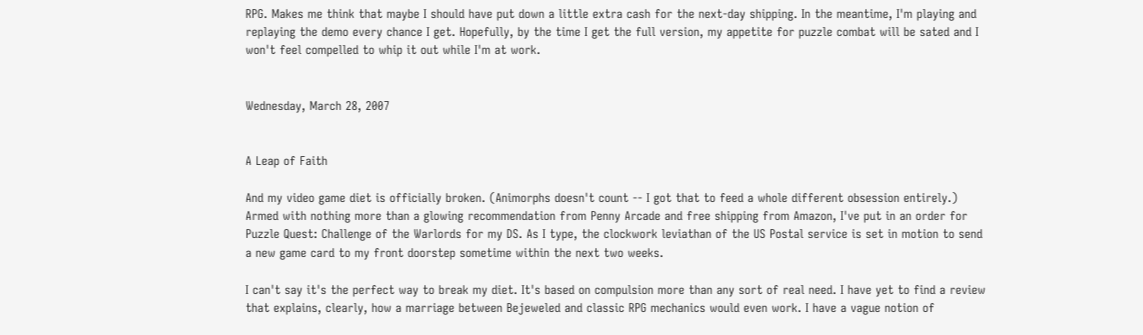RPG. Makes me think that maybe I should have put down a little extra cash for the next-day shipping. In the meantime, I'm playing and replaying the demo every chance I get. Hopefully, by the time I get the full version, my appetite for puzzle combat will be sated and I won't feel compelled to whip it out while I'm at work.


Wednesday, March 28, 2007


A Leap of Faith

And my video game diet is officially broken. (Animorphs doesn't count -- I got that to feed a whole different obsession entirely.) Armed with nothing more than a glowing recommendation from Penny Arcade and free shipping from Amazon, I've put in an order for Puzzle Quest: Challenge of the Warlords for my DS. As I type, the clockwork leviathan of the US Postal service is set in motion to send a new game card to my front doorstep sometime within the next two weeks.

I can't say it's the perfect way to break my diet. It's based on compulsion more than any sort of real need. I have yet to find a review that explains, clearly, how a marriage between Bejeweled and classic RPG mechanics would even work. I have a vague notion of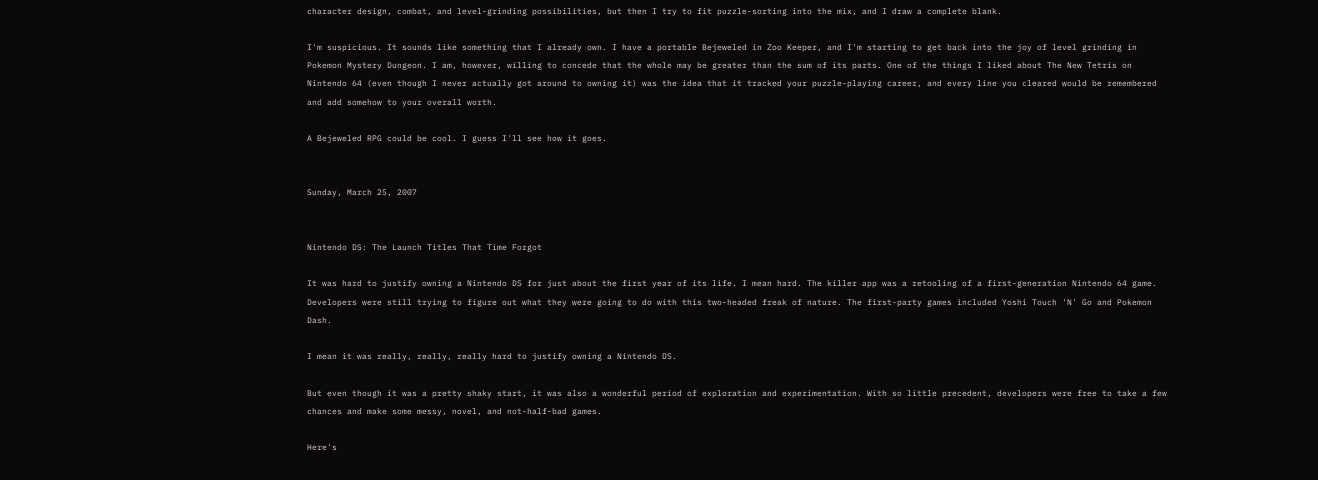character design, combat, and level-grinding possibilities, but then I try to fit puzzle-sorting into the mix, and I draw a complete blank.

I'm suspicious. It sounds like something that I already own. I have a portable Bejeweled in Zoo Keeper, and I'm starting to get back into the joy of level grinding in Pokemon Mystery Dungeon. I am, however, willing to concede that the whole may be greater than the sum of its parts. One of the things I liked about The New Tetris on Nintendo 64 (even though I never actually got around to owning it) was the idea that it tracked your puzzle-playing career, and every line you cleared would be remembered and add somehow to your overall worth.

A Bejeweled RPG could be cool. I guess I'll see how it goes.


Sunday, March 25, 2007


Nintendo DS: The Launch Titles That Time Forgot

It was hard to justify owning a Nintendo DS for just about the first year of its life. I mean hard. The killer app was a retooling of a first-generation Nintendo 64 game. Developers were still trying to figure out what they were going to do with this two-headed freak of nature. The first-party games included Yoshi Touch 'N' Go and Pokemon Dash.

I mean it was really, really, really hard to justify owning a Nintendo DS.

But even though it was a pretty shaky start, it was also a wonderful period of exploration and experimentation. With so little precedent, developers were free to take a few chances and make some messy, novel, and not-half-bad games.

Here's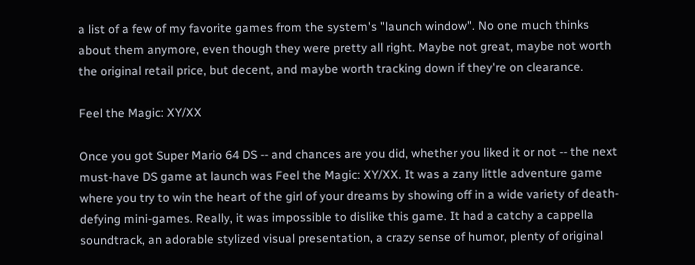a list of a few of my favorite games from the system's "launch window". No one much thinks about them anymore, even though they were pretty all right. Maybe not great, maybe not worth the original retail price, but decent, and maybe worth tracking down if they're on clearance.

Feel the Magic: XY/XX

Once you got Super Mario 64 DS -- and chances are you did, whether you liked it or not -- the next must-have DS game at launch was Feel the Magic: XY/XX. It was a zany little adventure game where you try to win the heart of the girl of your dreams by showing off in a wide variety of death-defying mini-games. Really, it was impossible to dislike this game. It had a catchy a cappella soundtrack, an adorable stylized visual presentation, a crazy sense of humor, plenty of original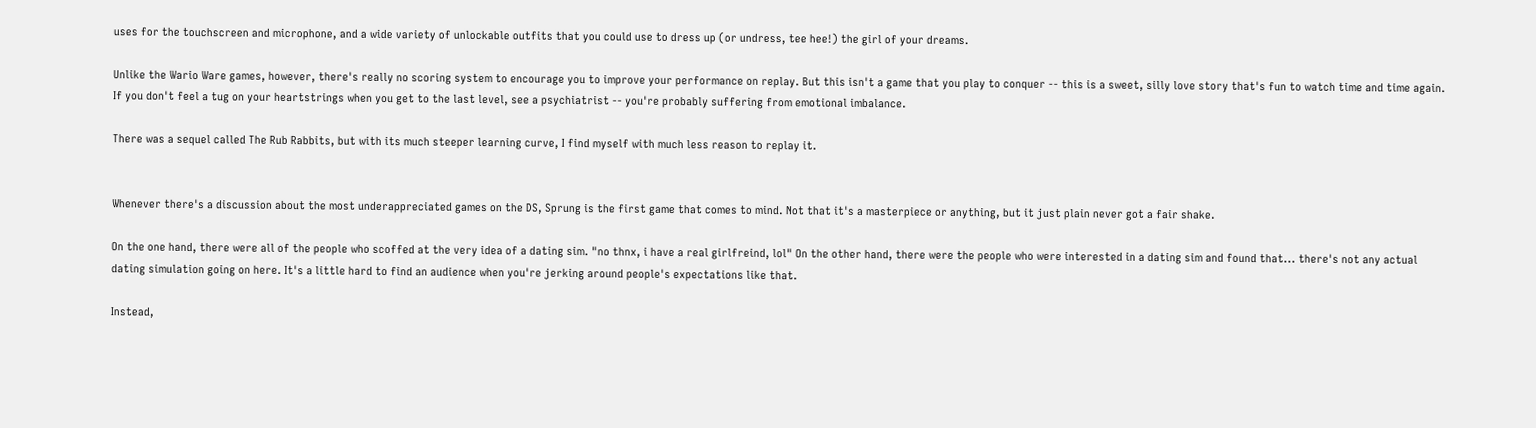uses for the touchscreen and microphone, and a wide variety of unlockable outfits that you could use to dress up (or undress, tee hee!) the girl of your dreams.

Unlike the Wario Ware games, however, there's really no scoring system to encourage you to improve your performance on replay. But this isn't a game that you play to conquer -- this is a sweet, silly love story that's fun to watch time and time again. If you don't feel a tug on your heartstrings when you get to the last level, see a psychiatrist -- you're probably suffering from emotional imbalance.

There was a sequel called The Rub Rabbits, but with its much steeper learning curve, I find myself with much less reason to replay it.


Whenever there's a discussion about the most underappreciated games on the DS, Sprung is the first game that comes to mind. Not that it's a masterpiece or anything, but it just plain never got a fair shake.

On the one hand, there were all of the people who scoffed at the very idea of a dating sim. "no thnx, i have a real girlfreind, lol" On the other hand, there were the people who were interested in a dating sim and found that... there's not any actual dating simulation going on here. It's a little hard to find an audience when you're jerking around people's expectations like that.

Instead,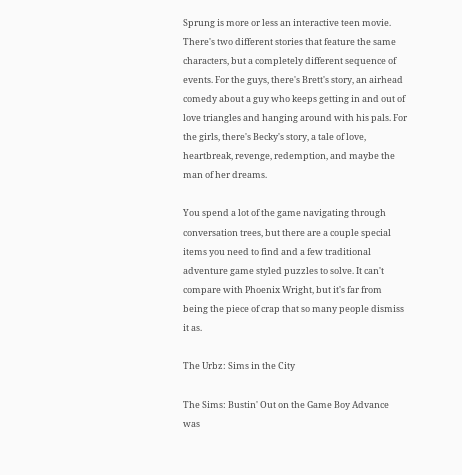Sprung is more or less an interactive teen movie. There's two different stories that feature the same characters, but a completely different sequence of events. For the guys, there's Brett's story, an airhead comedy about a guy who keeps getting in and out of love triangles and hanging around with his pals. For the girls, there's Becky's story, a tale of love, heartbreak, revenge, redemption, and maybe the man of her dreams.

You spend a lot of the game navigating through conversation trees, but there are a couple special items you need to find and a few traditional adventure game styled puzzles to solve. It can't compare with Phoenix Wright, but it's far from being the piece of crap that so many people dismiss it as.

The Urbz: Sims in the City

The Sims: Bustin' Out on the Game Boy Advance was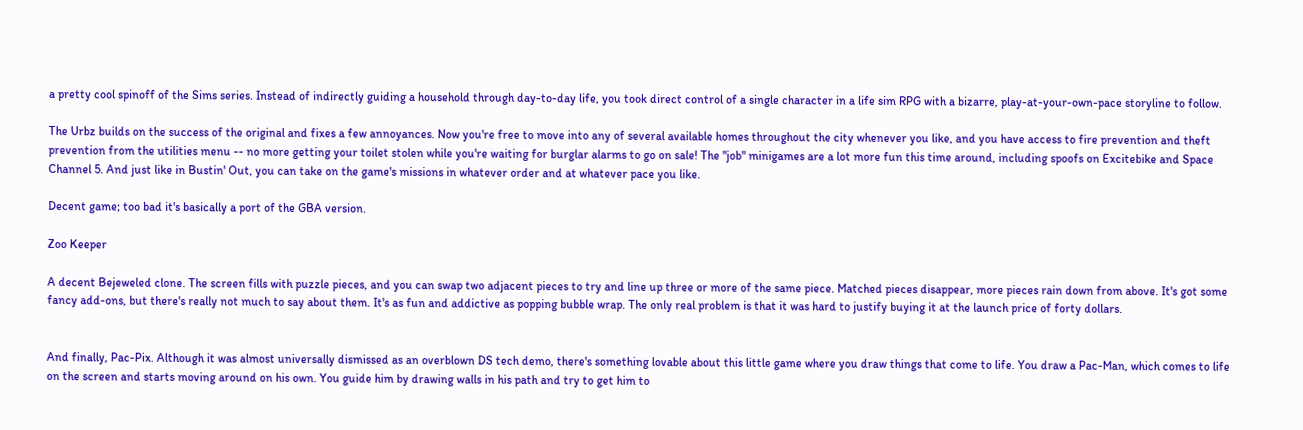a pretty cool spinoff of the Sims series. Instead of indirectly guiding a household through day-to-day life, you took direct control of a single character in a life sim RPG with a bizarre, play-at-your-own-pace storyline to follow.

The Urbz builds on the success of the original and fixes a few annoyances. Now you're free to move into any of several available homes throughout the city whenever you like, and you have access to fire prevention and theft prevention from the utilities menu -- no more getting your toilet stolen while you're waiting for burglar alarms to go on sale! The "job" minigames are a lot more fun this time around, including spoofs on Excitebike and Space Channel 5. And just like in Bustin' Out, you can take on the game's missions in whatever order and at whatever pace you like.

Decent game; too bad it's basically a port of the GBA version.

Zoo Keeper

A decent Bejeweled clone. The screen fills with puzzle pieces, and you can swap two adjacent pieces to try and line up three or more of the same piece. Matched pieces disappear, more pieces rain down from above. It's got some fancy add-ons, but there's really not much to say about them. It's as fun and addictive as popping bubble wrap. The only real problem is that it was hard to justify buying it at the launch price of forty dollars.


And finally, Pac-Pix. Although it was almost universally dismissed as an overblown DS tech demo, there's something lovable about this little game where you draw things that come to life. You draw a Pac-Man, which comes to life on the screen and starts moving around on his own. You guide him by drawing walls in his path and try to get him to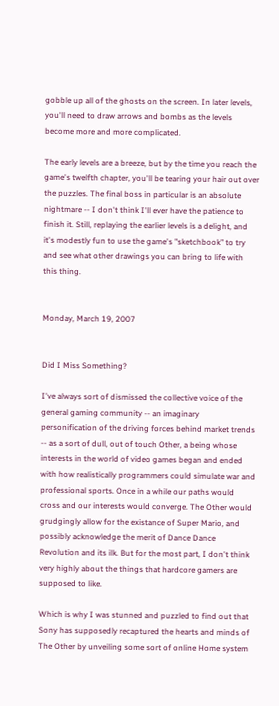gobble up all of the ghosts on the screen. In later levels, you'll need to draw arrows and bombs as the levels become more and more complicated.

The early levels are a breeze, but by the time you reach the game's twelfth chapter, you'll be tearing your hair out over the puzzles. The final boss in particular is an absolute nightmare -- I don't think I'll ever have the patience to finish it. Still, replaying the earlier levels is a delight, and it's modestly fun to use the game's "sketchbook" to try and see what other drawings you can bring to life with this thing.


Monday, March 19, 2007


Did I Miss Something?

I've always sort of dismissed the collective voice of the general gaming community -- an imaginary personification of the driving forces behind market trends -- as a sort of dull, out of touch Other, a being whose interests in the world of video games began and ended with how realistically programmers could simulate war and professional sports. Once in a while our paths would cross and our interests would converge. The Other would grudgingly allow for the existance of Super Mario, and possibly acknowledge the merit of Dance Dance Revolution and its ilk. But for the most part, I don't think very highly about the things that hardcore gamers are supposed to like.

Which is why I was stunned and puzzled to find out that Sony has supposedly recaptured the hearts and minds of The Other by unveiling some sort of online Home system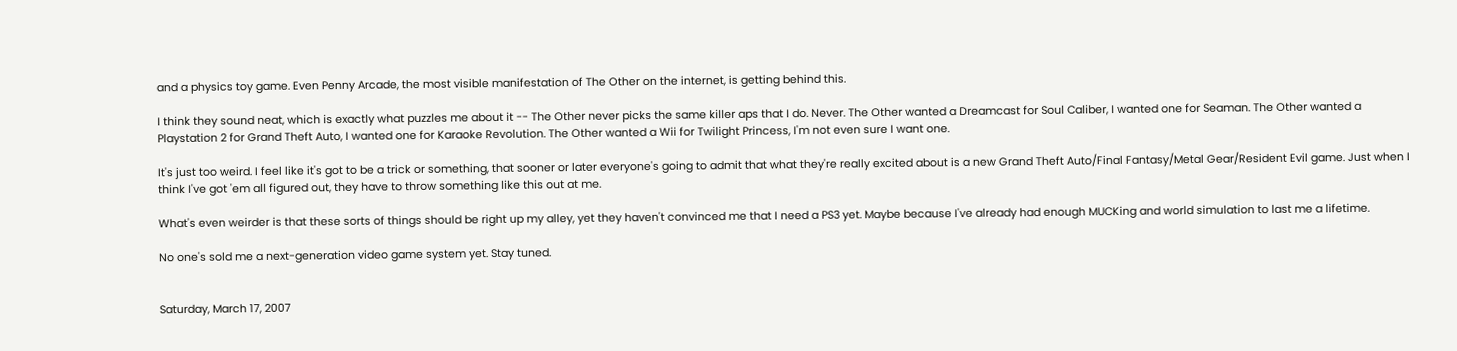and a physics toy game. Even Penny Arcade, the most visible manifestation of The Other on the internet, is getting behind this.

I think they sound neat, which is exactly what puzzles me about it -- The Other never picks the same killer aps that I do. Never. The Other wanted a Dreamcast for Soul Caliber, I wanted one for Seaman. The Other wanted a Playstation 2 for Grand Theft Auto, I wanted one for Karaoke Revolution. The Other wanted a Wii for Twilight Princess, I'm not even sure I want one.

It's just too weird. I feel like it's got to be a trick or something, that sooner or later everyone's going to admit that what they're really excited about is a new Grand Theft Auto/Final Fantasy/Metal Gear/Resident Evil game. Just when I think I've got 'em all figured out, they have to throw something like this out at me.

What's even weirder is that these sorts of things should be right up my alley, yet they haven't convinced me that I need a PS3 yet. Maybe because I've already had enough MUCKing and world simulation to last me a lifetime.

No one's sold me a next-generation video game system yet. Stay tuned.


Saturday, March 17, 2007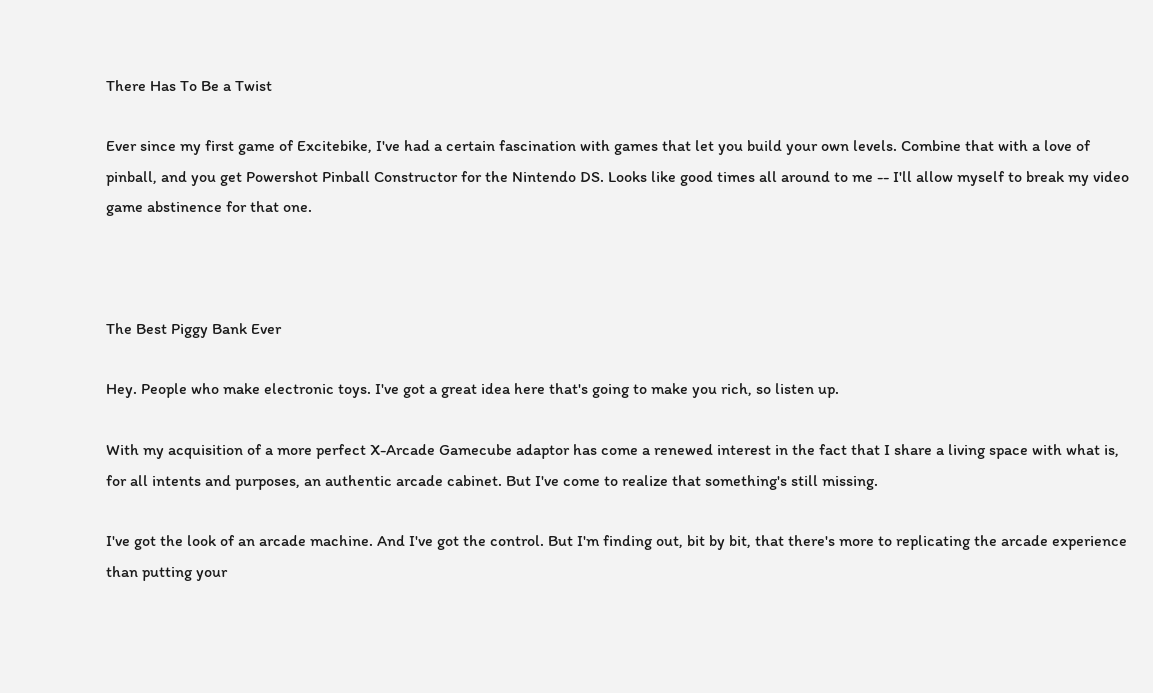There Has To Be a Twist

Ever since my first game of Excitebike, I've had a certain fascination with games that let you build your own levels. Combine that with a love of pinball, and you get Powershot Pinball Constructor for the Nintendo DS. Looks like good times all around to me -- I'll allow myself to break my video game abstinence for that one.



The Best Piggy Bank Ever

Hey. People who make electronic toys. I've got a great idea here that's going to make you rich, so listen up.

With my acquisition of a more perfect X-Arcade Gamecube adaptor has come a renewed interest in the fact that I share a living space with what is, for all intents and purposes, an authentic arcade cabinet. But I've come to realize that something's still missing.

I've got the look of an arcade machine. And I've got the control. But I'm finding out, bit by bit, that there's more to replicating the arcade experience than putting your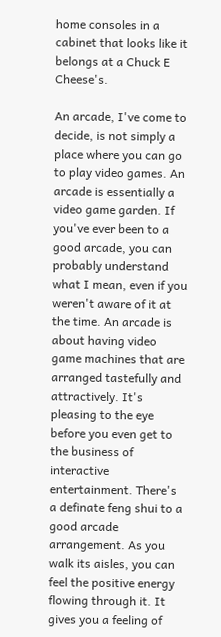home consoles in a cabinet that looks like it belongs at a Chuck E Cheese's.

An arcade, I've come to decide, is not simply a place where you can go to play video games. An arcade is essentially a video game garden. If you've ever been to a good arcade, you can probably understand what I mean, even if you weren't aware of it at the time. An arcade is about having video game machines that are arranged tastefully and attractively. It's pleasing to the eye before you even get to the business of interactive entertainment. There's a definate feng shui to a good arcade arrangement. As you walk its aisles, you can feel the positive energy flowing through it. It gives you a feeling of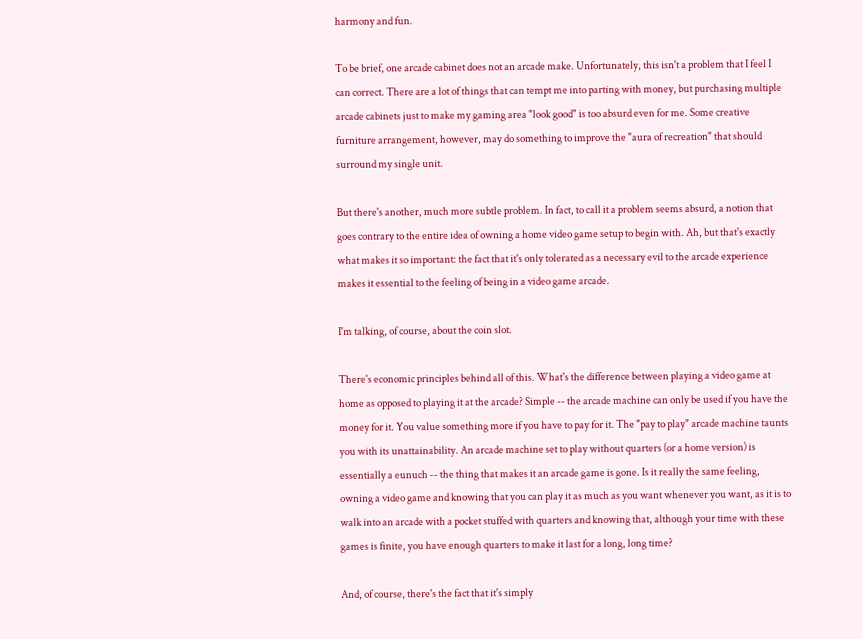harmony and fun.

To be brief, one arcade cabinet does not an arcade make. Unfortunately, this isn't a problem that I feel I can correct. There are a lot of things that can tempt me into parting with money, but purchasing multiple arcade cabinets just to make my gaming area "look good" is too absurd even for me. Some creative furniture arrangement, however, may do something to improve the "aura of recreation" that should surround my single unit.

But there's another, much more subtle problem. In fact, to call it a problem seems absurd, a notion that goes contrary to the entire idea of owning a home video game setup to begin with. Ah, but that's exactly what makes it so important: the fact that it's only tolerated as a necessary evil to the arcade experience makes it essential to the feeling of being in a video game arcade.

I'm talking, of course, about the coin slot.

There's economic principles behind all of this. What's the difference between playing a video game at home as opposed to playing it at the arcade? Simple -- the arcade machine can only be used if you have the money for it. You value something more if you have to pay for it. The "pay to play" arcade machine taunts you with its unattainability. An arcade machine set to play without quarters (or a home version) is essentially a eunuch -- the thing that makes it an arcade game is gone. Is it really the same feeling, owning a video game and knowing that you can play it as much as you want whenever you want, as it is to walk into an arcade with a pocket stuffed with quarters and knowing that, although your time with these games is finite, you have enough quarters to make it last for a long, long time?

And, of course, there's the fact that it's simply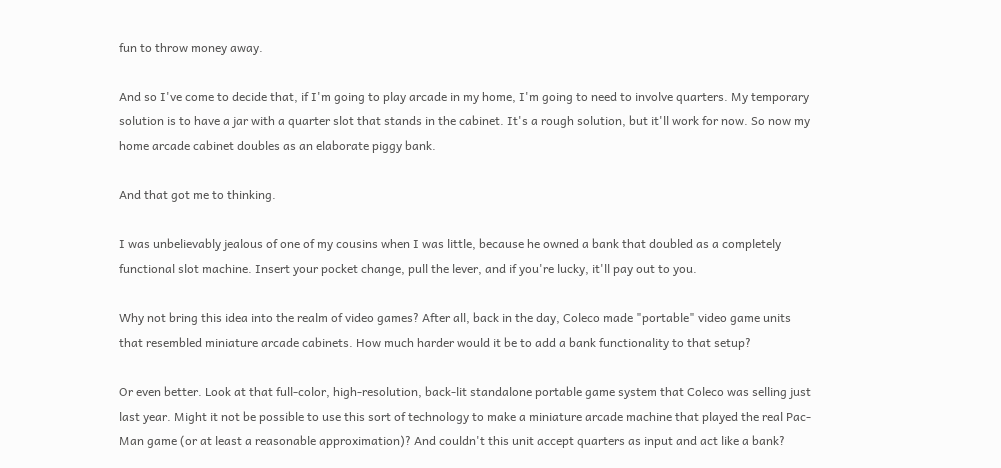fun to throw money away.

And so I've come to decide that, if I'm going to play arcade in my home, I'm going to need to involve quarters. My temporary solution is to have a jar with a quarter slot that stands in the cabinet. It's a rough solution, but it'll work for now. So now my home arcade cabinet doubles as an elaborate piggy bank.

And that got me to thinking.

I was unbelievably jealous of one of my cousins when I was little, because he owned a bank that doubled as a completely functional slot machine. Insert your pocket change, pull the lever, and if you're lucky, it'll pay out to you.

Why not bring this idea into the realm of video games? After all, back in the day, Coleco made "portable" video game units that resembled miniature arcade cabinets. How much harder would it be to add a bank functionality to that setup?

Or even better. Look at that full-color, high-resolution, back-lit standalone portable game system that Coleco was selling just last year. Might it not be possible to use this sort of technology to make a miniature arcade machine that played the real Pac-Man game (or at least a reasonable approximation)? And couldn't this unit accept quarters as input and act like a bank?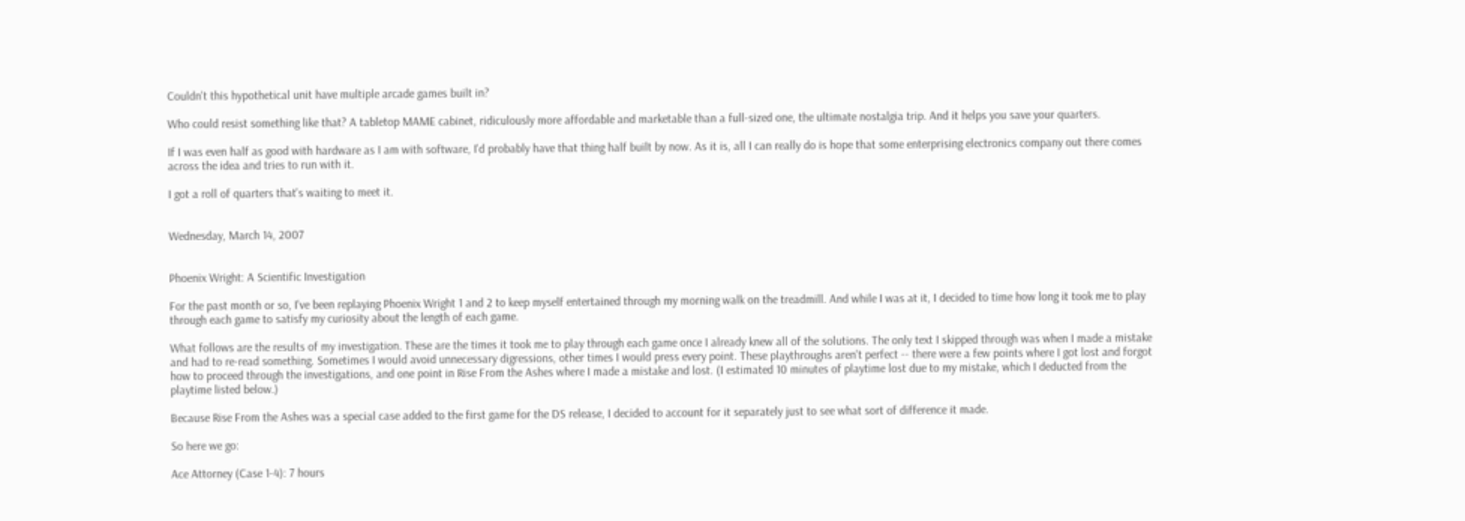Couldn't this hypothetical unit have multiple arcade games built in?

Who could resist something like that? A tabletop MAME cabinet, ridiculously more affordable and marketable than a full-sized one, the ultimate nostalgia trip. And it helps you save your quarters.

If I was even half as good with hardware as I am with software, I'd probably have that thing half built by now. As it is, all I can really do is hope that some enterprising electronics company out there comes across the idea and tries to run with it.

I got a roll of quarters that's waiting to meet it.


Wednesday, March 14, 2007


Phoenix Wright: A Scientific Investigation

For the past month or so, I've been replaying Phoenix Wright 1 and 2 to keep myself entertained through my morning walk on the treadmill. And while I was at it, I decided to time how long it took me to play through each game to satisfy my curiosity about the length of each game.

What follows are the results of my investigation. These are the times it took me to play through each game once I already knew all of the solutions. The only text I skipped through was when I made a mistake and had to re-read something. Sometimes I would avoid unnecessary digressions, other times I would press every point. These playthroughs aren't perfect -- there were a few points where I got lost and forgot how to proceed through the investigations, and one point in Rise From the Ashes where I made a mistake and lost. (I estimated 10 minutes of playtime lost due to my mistake, which I deducted from the playtime listed below.)

Because Rise From the Ashes was a special case added to the first game for the DS release, I decided to account for it separately just to see what sort of difference it made.

So here we go:

Ace Attorney (Case 1-4): 7 hours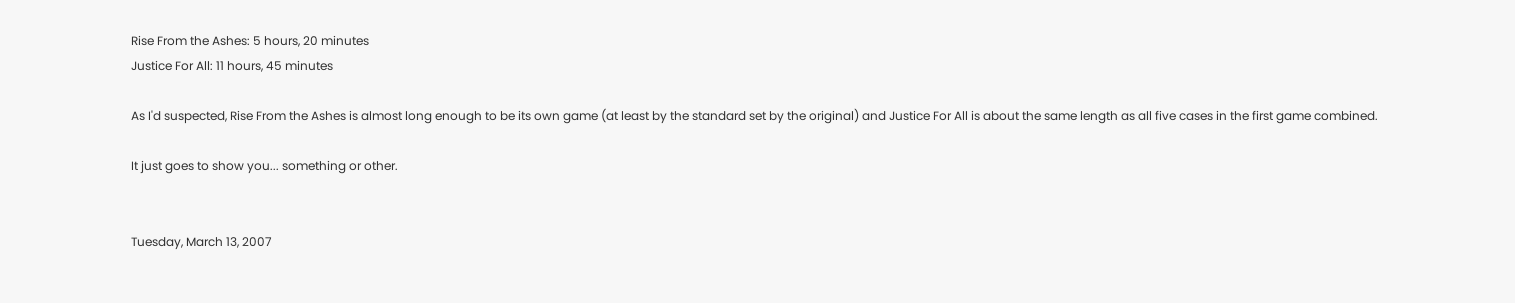Rise From the Ashes: 5 hours, 20 minutes
Justice For All: 11 hours, 45 minutes

As I'd suspected, Rise From the Ashes is almost long enough to be its own game (at least by the standard set by the original) and Justice For All is about the same length as all five cases in the first game combined.

It just goes to show you... something or other.


Tuesday, March 13, 2007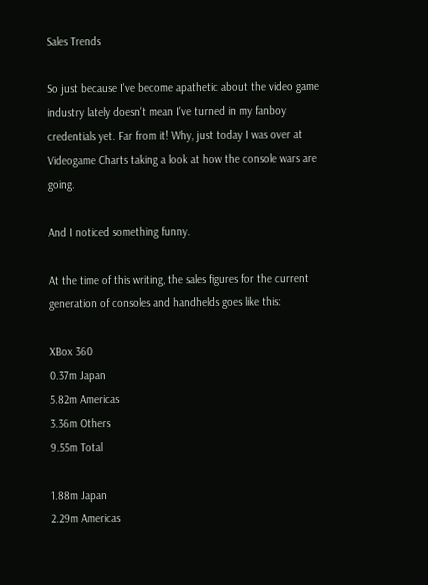Sales Trends

So just because I've become apathetic about the video game industry lately doesn't mean I've turned in my fanboy credentials yet. Far from it! Why, just today I was over at Videogame Charts taking a look at how the console wars are going.

And I noticed something funny.

At the time of this writing, the sales figures for the current generation of consoles and handhelds goes like this:

XBox 360
0.37m Japan
5.82m Americas
3.36m Others
9.55m Total

1.88m Japan
2.29m Americas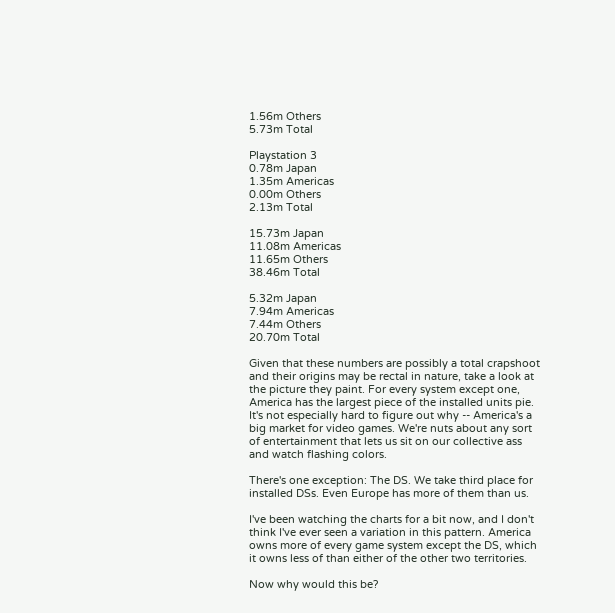1.56m Others
5.73m Total

Playstation 3
0.78m Japan
1.35m Americas
0.00m Others
2.13m Total

15.73m Japan
11.08m Americas
11.65m Others
38.46m Total

5.32m Japan
7.94m Americas
7.44m Others
20.70m Total

Given that these numbers are possibly a total crapshoot and their origins may be rectal in nature, take a look at the picture they paint. For every system except one, America has the largest piece of the installed units pie. It's not especially hard to figure out why -- America's a big market for video games. We're nuts about any sort of entertainment that lets us sit on our collective ass and watch flashing colors.

There's one exception: The DS. We take third place for installed DSs. Even Europe has more of them than us.

I've been watching the charts for a bit now, and I don't think I've ever seen a variation in this pattern. America owns more of every game system except the DS, which it owns less of than either of the other two territories.

Now why would this be?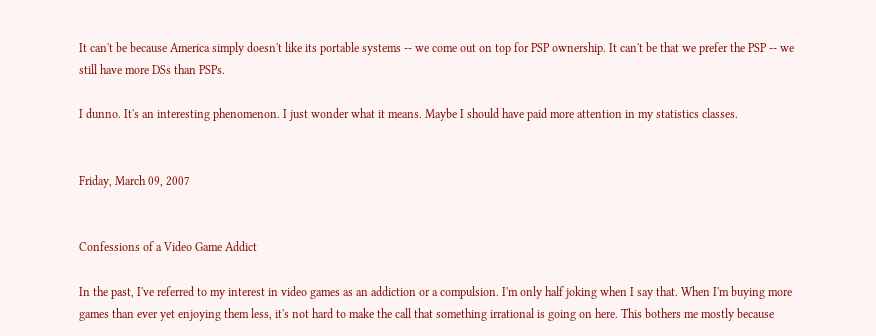It can't be because America simply doesn't like its portable systems -- we come out on top for PSP ownership. It can't be that we prefer the PSP -- we still have more DSs than PSPs.

I dunno. It's an interesting phenomenon. I just wonder what it means. Maybe I should have paid more attention in my statistics classes.


Friday, March 09, 2007


Confessions of a Video Game Addict

In the past, I've referred to my interest in video games as an addiction or a compulsion. I'm only half joking when I say that. When I'm buying more games than ever yet enjoying them less, it's not hard to make the call that something irrational is going on here. This bothers me mostly because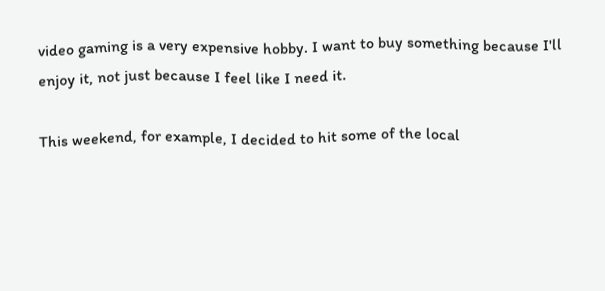video gaming is a very expensive hobby. I want to buy something because I'll enjoy it, not just because I feel like I need it.

This weekend, for example, I decided to hit some of the local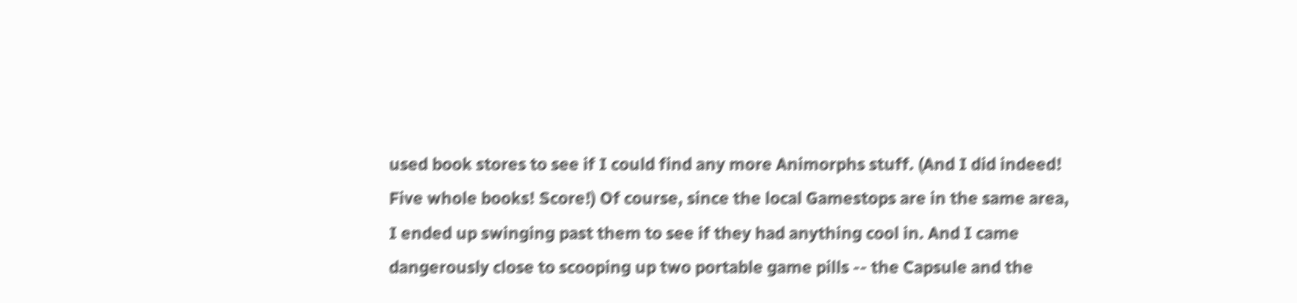used book stores to see if I could find any more Animorphs stuff. (And I did indeed! Five whole books! Score!) Of course, since the local Gamestops are in the same area, I ended up swinging past them to see if they had anything cool in. And I came dangerously close to scooping up two portable game pills -- the Capsule and the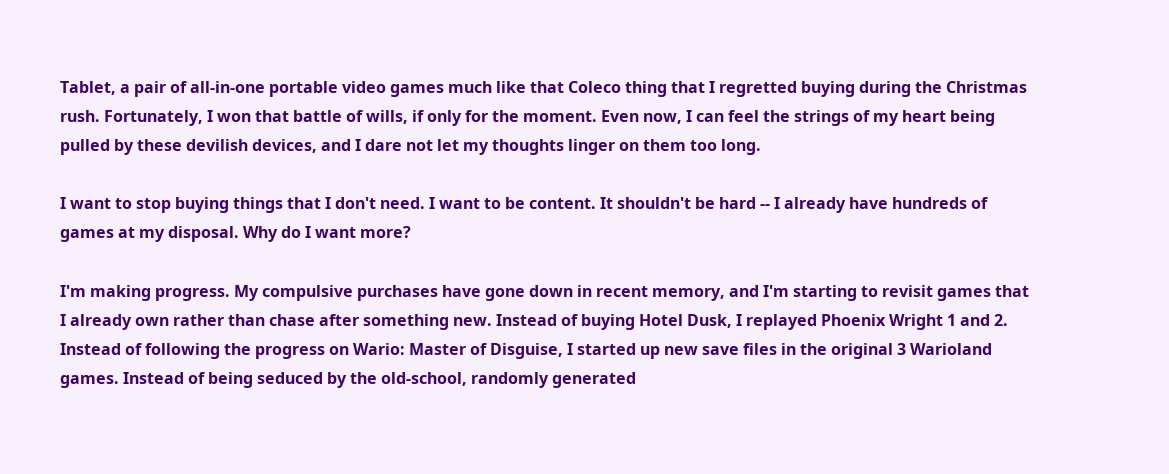Tablet, a pair of all-in-one portable video games much like that Coleco thing that I regretted buying during the Christmas rush. Fortunately, I won that battle of wills, if only for the moment. Even now, I can feel the strings of my heart being pulled by these devilish devices, and I dare not let my thoughts linger on them too long.

I want to stop buying things that I don't need. I want to be content. It shouldn't be hard -- I already have hundreds of games at my disposal. Why do I want more?

I'm making progress. My compulsive purchases have gone down in recent memory, and I'm starting to revisit games that I already own rather than chase after something new. Instead of buying Hotel Dusk, I replayed Phoenix Wright 1 and 2. Instead of following the progress on Wario: Master of Disguise, I started up new save files in the original 3 Warioland games. Instead of being seduced by the old-school, randomly generated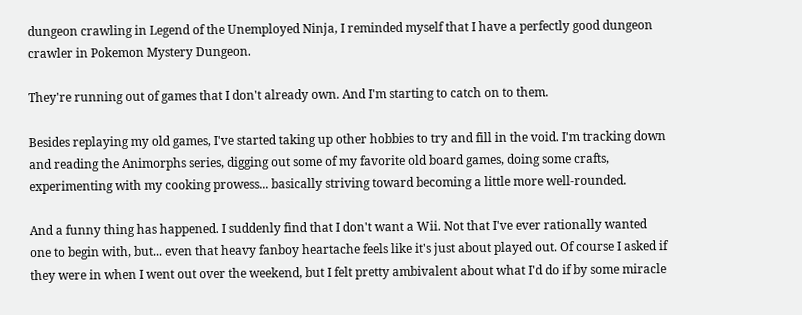dungeon crawling in Legend of the Unemployed Ninja, I reminded myself that I have a perfectly good dungeon crawler in Pokemon Mystery Dungeon.

They're running out of games that I don't already own. And I'm starting to catch on to them.

Besides replaying my old games, I've started taking up other hobbies to try and fill in the void. I'm tracking down and reading the Animorphs series, digging out some of my favorite old board games, doing some crafts, experimenting with my cooking prowess... basically striving toward becoming a little more well-rounded.

And a funny thing has happened. I suddenly find that I don't want a Wii. Not that I've ever rationally wanted one to begin with, but... even that heavy fanboy heartache feels like it's just about played out. Of course I asked if they were in when I went out over the weekend, but I felt pretty ambivalent about what I'd do if by some miracle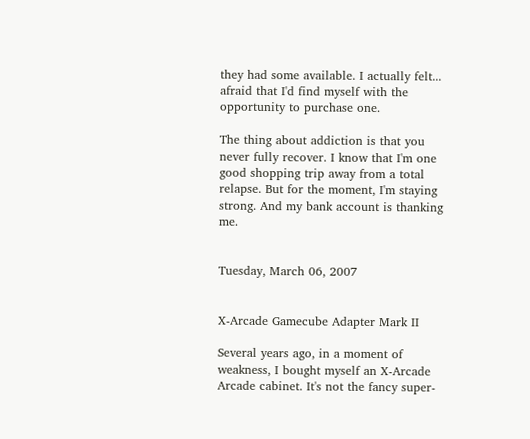they had some available. I actually felt... afraid that I'd find myself with the opportunity to purchase one.

The thing about addiction is that you never fully recover. I know that I'm one good shopping trip away from a total relapse. But for the moment, I'm staying strong. And my bank account is thanking me.


Tuesday, March 06, 2007


X-Arcade Gamecube Adapter Mark II

Several years ago, in a moment of weakness, I bought myself an X-Arcade Arcade cabinet. It's not the fancy super-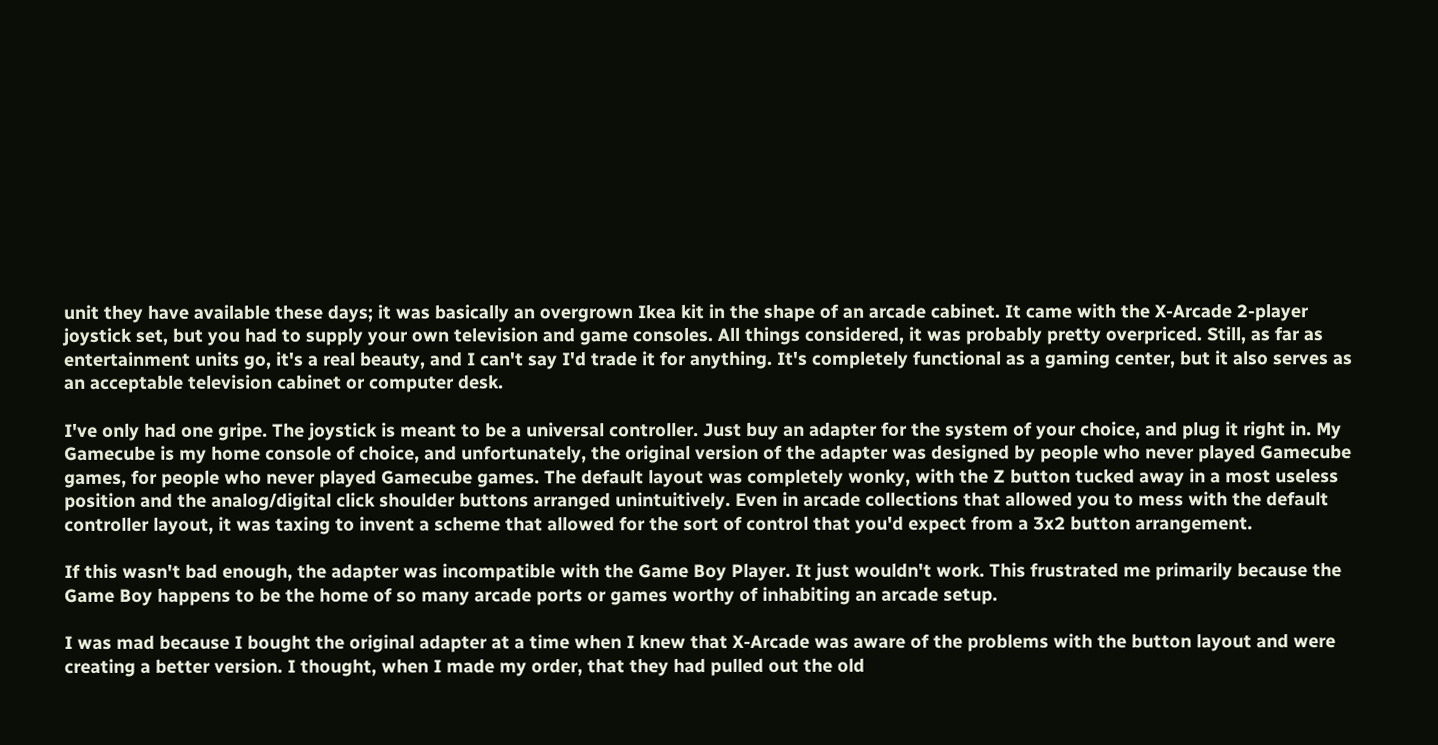unit they have available these days; it was basically an overgrown Ikea kit in the shape of an arcade cabinet. It came with the X-Arcade 2-player joystick set, but you had to supply your own television and game consoles. All things considered, it was probably pretty overpriced. Still, as far as entertainment units go, it's a real beauty, and I can't say I'd trade it for anything. It's completely functional as a gaming center, but it also serves as an acceptable television cabinet or computer desk.

I've only had one gripe. The joystick is meant to be a universal controller. Just buy an adapter for the system of your choice, and plug it right in. My Gamecube is my home console of choice, and unfortunately, the original version of the adapter was designed by people who never played Gamecube games, for people who never played Gamecube games. The default layout was completely wonky, with the Z button tucked away in a most useless position and the analog/digital click shoulder buttons arranged unintuitively. Even in arcade collections that allowed you to mess with the default controller layout, it was taxing to invent a scheme that allowed for the sort of control that you'd expect from a 3x2 button arrangement.

If this wasn't bad enough, the adapter was incompatible with the Game Boy Player. It just wouldn't work. This frustrated me primarily because the Game Boy happens to be the home of so many arcade ports or games worthy of inhabiting an arcade setup.

I was mad because I bought the original adapter at a time when I knew that X-Arcade was aware of the problems with the button layout and were creating a better version. I thought, when I made my order, that they had pulled out the old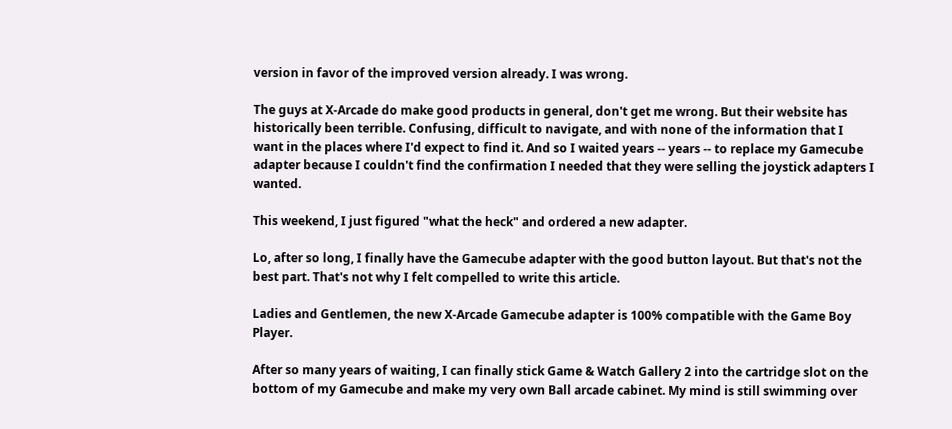version in favor of the improved version already. I was wrong.

The guys at X-Arcade do make good products in general, don't get me wrong. But their website has historically been terrible. Confusing, difficult to navigate, and with none of the information that I want in the places where I'd expect to find it. And so I waited years -- years -- to replace my Gamecube adapter because I couldn't find the confirmation I needed that they were selling the joystick adapters I wanted.

This weekend, I just figured "what the heck" and ordered a new adapter.

Lo, after so long, I finally have the Gamecube adapter with the good button layout. But that's not the best part. That's not why I felt compelled to write this article.

Ladies and Gentlemen, the new X-Arcade Gamecube adapter is 100% compatible with the Game Boy Player.

After so many years of waiting, I can finally stick Game & Watch Gallery 2 into the cartridge slot on the bottom of my Gamecube and make my very own Ball arcade cabinet. My mind is still swimming over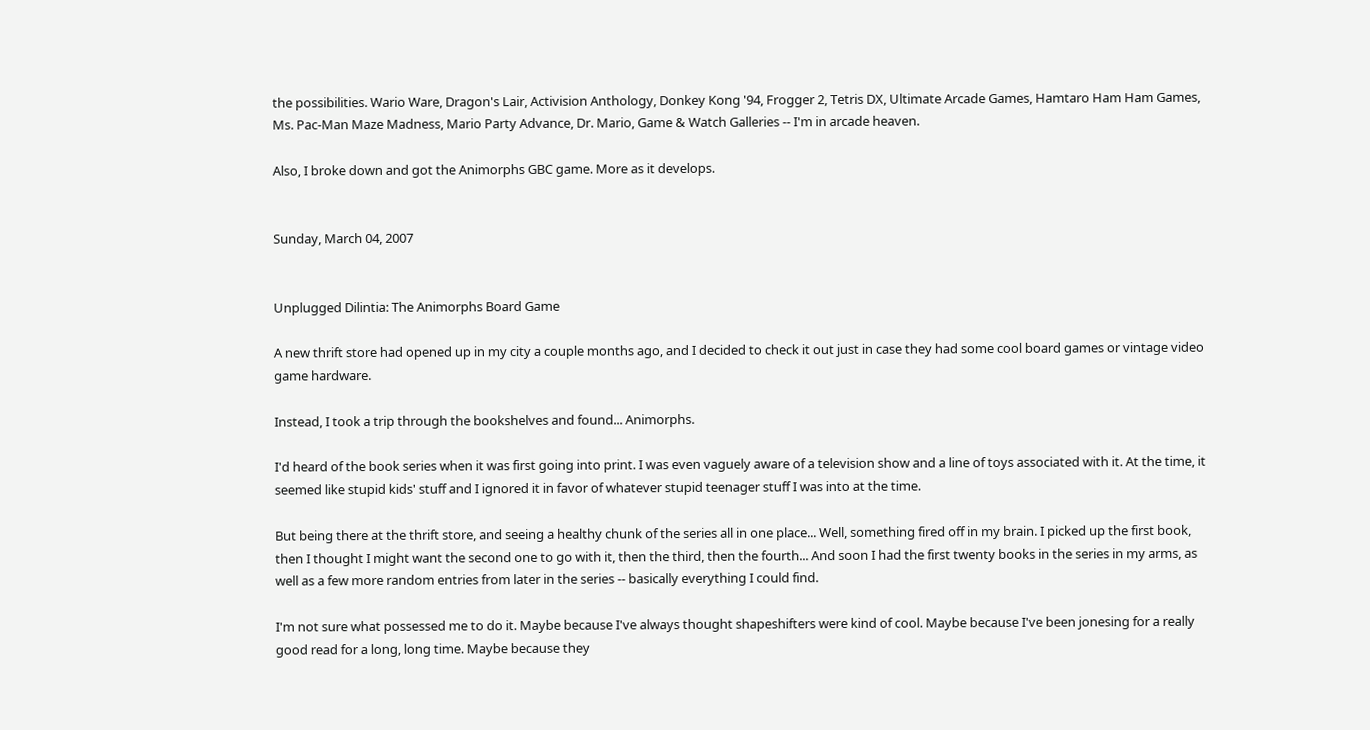the possibilities. Wario Ware, Dragon's Lair, Activision Anthology, Donkey Kong '94, Frogger 2, Tetris DX, Ultimate Arcade Games, Hamtaro Ham Ham Games, Ms. Pac-Man Maze Madness, Mario Party Advance, Dr. Mario, Game & Watch Galleries -- I'm in arcade heaven.

Also, I broke down and got the Animorphs GBC game. More as it develops.


Sunday, March 04, 2007


Unplugged Dilintia: The Animorphs Board Game

A new thrift store had opened up in my city a couple months ago, and I decided to check it out just in case they had some cool board games or vintage video game hardware.

Instead, I took a trip through the bookshelves and found... Animorphs.

I'd heard of the book series when it was first going into print. I was even vaguely aware of a television show and a line of toys associated with it. At the time, it seemed like stupid kids' stuff and I ignored it in favor of whatever stupid teenager stuff I was into at the time.

But being there at the thrift store, and seeing a healthy chunk of the series all in one place... Well, something fired off in my brain. I picked up the first book, then I thought I might want the second one to go with it, then the third, then the fourth... And soon I had the first twenty books in the series in my arms, as well as a few more random entries from later in the series -- basically everything I could find.

I'm not sure what possessed me to do it. Maybe because I've always thought shapeshifters were kind of cool. Maybe because I've been jonesing for a really good read for a long, long time. Maybe because they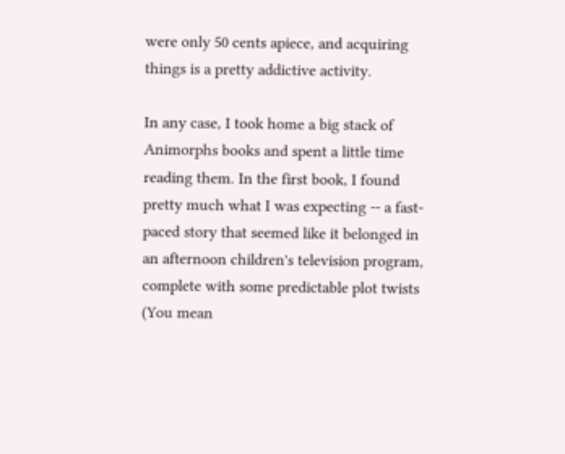were only 50 cents apiece, and acquiring things is a pretty addictive activity.

In any case, I took home a big stack of Animorphs books and spent a little time reading them. In the first book, I found pretty much what I was expecting -- a fast-paced story that seemed like it belonged in an afternoon children's television program, complete with some predictable plot twists (You mean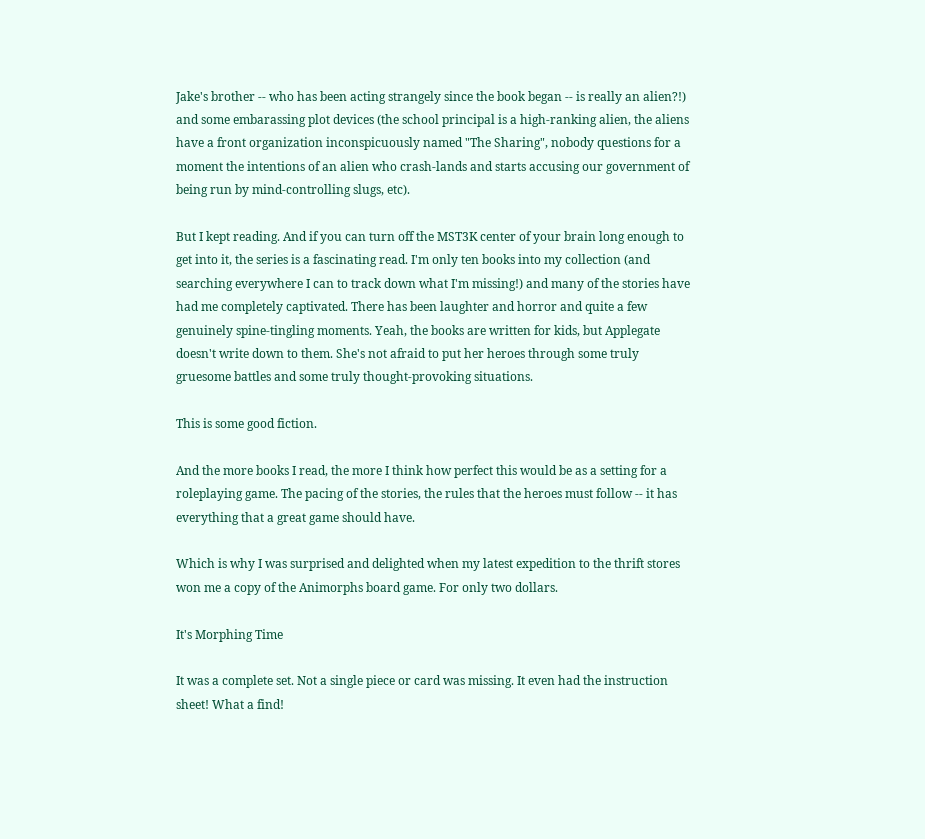Jake's brother -- who has been acting strangely since the book began -- is really an alien?!) and some embarassing plot devices (the school principal is a high-ranking alien, the aliens have a front organization inconspicuously named "The Sharing", nobody questions for a moment the intentions of an alien who crash-lands and starts accusing our government of being run by mind-controlling slugs, etc).

But I kept reading. And if you can turn off the MST3K center of your brain long enough to get into it, the series is a fascinating read. I'm only ten books into my collection (and searching everywhere I can to track down what I'm missing!) and many of the stories have had me completely captivated. There has been laughter and horror and quite a few genuinely spine-tingling moments. Yeah, the books are written for kids, but Applegate doesn't write down to them. She's not afraid to put her heroes through some truly gruesome battles and some truly thought-provoking situations.

This is some good fiction.

And the more books I read, the more I think how perfect this would be as a setting for a roleplaying game. The pacing of the stories, the rules that the heroes must follow -- it has everything that a great game should have.

Which is why I was surprised and delighted when my latest expedition to the thrift stores won me a copy of the Animorphs board game. For only two dollars.

It's Morphing Time

It was a complete set. Not a single piece or card was missing. It even had the instruction sheet! What a find!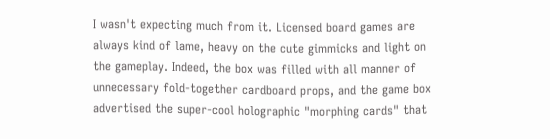I wasn't expecting much from it. Licensed board games are always kind of lame, heavy on the cute gimmicks and light on the gameplay. Indeed, the box was filled with all manner of unnecessary fold-together cardboard props, and the game box advertised the super-cool holographic "morphing cards" that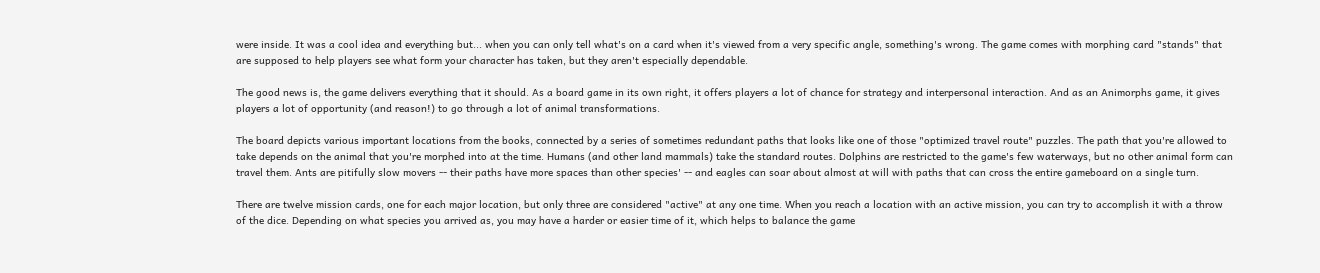were inside. It was a cool idea and everything but... when you can only tell what's on a card when it's viewed from a very specific angle, something's wrong. The game comes with morphing card "stands" that are supposed to help players see what form your character has taken, but they aren't especially dependable.

The good news is, the game delivers everything that it should. As a board game in its own right, it offers players a lot of chance for strategy and interpersonal interaction. And as an Animorphs game, it gives players a lot of opportunity (and reason!) to go through a lot of animal transformations.

The board depicts various important locations from the books, connected by a series of sometimes redundant paths that looks like one of those "optimized travel route" puzzles. The path that you're allowed to take depends on the animal that you're morphed into at the time. Humans (and other land mammals) take the standard routes. Dolphins are restricted to the game's few waterways, but no other animal form can travel them. Ants are pitifully slow movers -- their paths have more spaces than other species' -- and eagles can soar about almost at will with paths that can cross the entire gameboard on a single turn.

There are twelve mission cards, one for each major location, but only three are considered "active" at any one time. When you reach a location with an active mission, you can try to accomplish it with a throw of the dice. Depending on what species you arrived as, you may have a harder or easier time of it, which helps to balance the game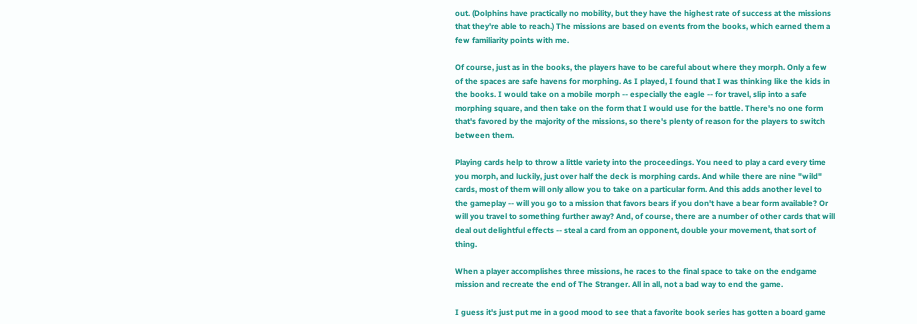out. (Dolphins have practically no mobility, but they have the highest rate of success at the missions that they're able to reach.) The missions are based on events from the books, which earned them a few familiarity points with me.

Of course, just as in the books, the players have to be careful about where they morph. Only a few of the spaces are safe havens for morphing. As I played, I found that I was thinking like the kids in the books. I would take on a mobile morph -- especially the eagle -- for travel, slip into a safe morphing square, and then take on the form that I would use for the battle. There's no one form that's favored by the majority of the missions, so there's plenty of reason for the players to switch between them.

Playing cards help to throw a little variety into the proceedings. You need to play a card every time you morph, and luckily, just over half the deck is morphing cards. And while there are nine "wild" cards, most of them will only allow you to take on a particular form. And this adds another level to the gameplay -- will you go to a mission that favors bears if you don't have a bear form available? Or will you travel to something further away? And, of course, there are a number of other cards that will deal out delightful effects -- steal a card from an opponent, double your movement, that sort of thing.

When a player accomplishes three missions, he races to the final space to take on the endgame mission and recreate the end of The Stranger. All in all, not a bad way to end the game.

I guess it's just put me in a good mood to see that a favorite book series has gotten a board game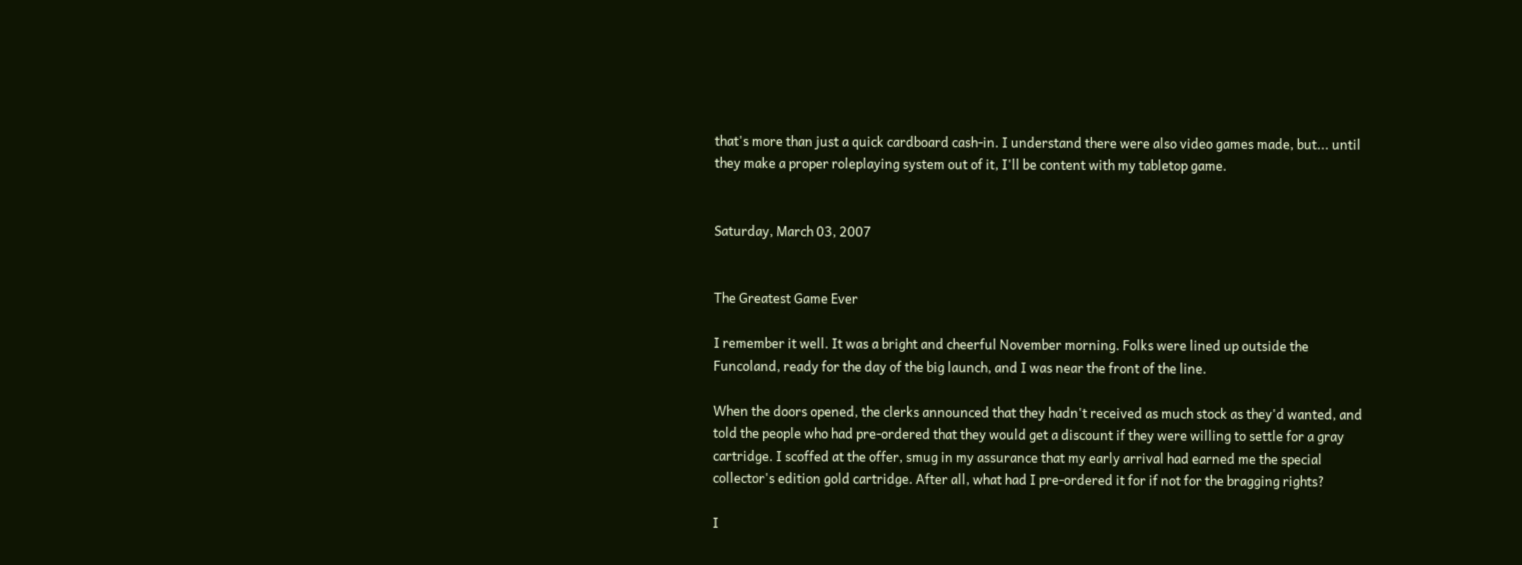that's more than just a quick cardboard cash-in. I understand there were also video games made, but... until they make a proper roleplaying system out of it, I'll be content with my tabletop game.


Saturday, March 03, 2007


The Greatest Game Ever

I remember it well. It was a bright and cheerful November morning. Folks were lined up outside the Funcoland, ready for the day of the big launch, and I was near the front of the line.

When the doors opened, the clerks announced that they hadn't received as much stock as they'd wanted, and told the people who had pre-ordered that they would get a discount if they were willing to settle for a gray cartridge. I scoffed at the offer, smug in my assurance that my early arrival had earned me the special collector's edition gold cartridge. After all, what had I pre-ordered it for if not for the bragging rights?

I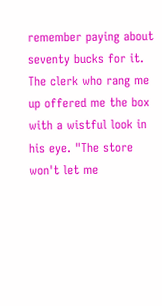remember paying about seventy bucks for it. The clerk who rang me up offered me the box with a wistful look in his eye. "The store won't let me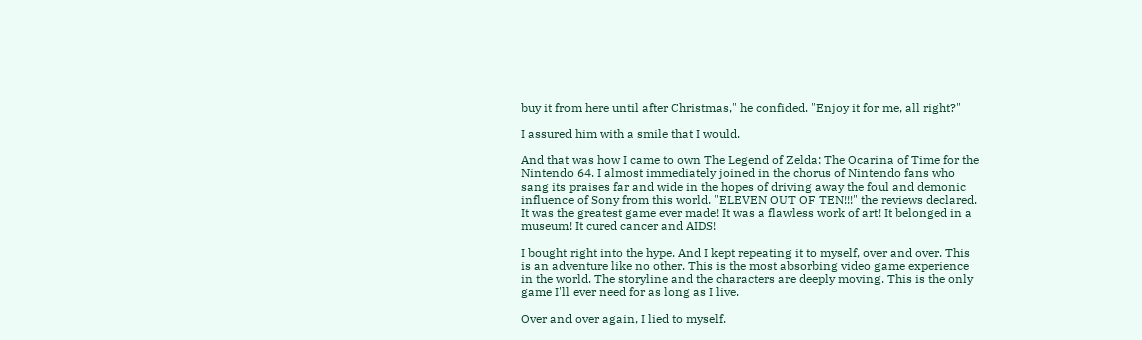buy it from here until after Christmas," he confided. "Enjoy it for me, all right?"

I assured him with a smile that I would.

And that was how I came to own The Legend of Zelda: The Ocarina of Time for the Nintendo 64. I almost immediately joined in the chorus of Nintendo fans who sang its praises far and wide in the hopes of driving away the foul and demonic influence of Sony from this world. "ELEVEN OUT OF TEN!!!" the reviews declared. It was the greatest game ever made! It was a flawless work of art! It belonged in a museum! It cured cancer and AIDS!

I bought right into the hype. And I kept repeating it to myself, over and over. This is an adventure like no other. This is the most absorbing video game experience in the world. The storyline and the characters are deeply moving. This is the only game I'll ever need for as long as I live.

Over and over again, I lied to myself.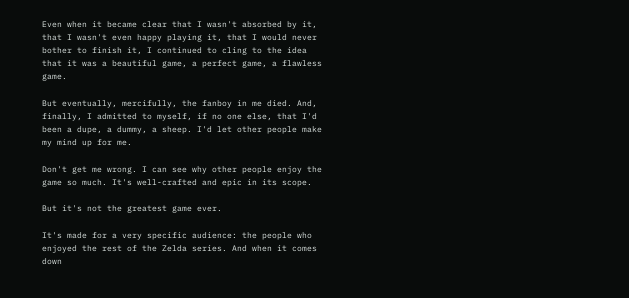Even when it became clear that I wasn't absorbed by it, that I wasn't even happy playing it, that I would never bother to finish it, I continued to cling to the idea that it was a beautiful game, a perfect game, a flawless game.

But eventually, mercifully, the fanboy in me died. And, finally, I admitted to myself, if no one else, that I'd been a dupe, a dummy, a sheep. I'd let other people make my mind up for me.

Don't get me wrong. I can see why other people enjoy the game so much. It's well-crafted and epic in its scope.

But it's not the greatest game ever.

It's made for a very specific audience: the people who enjoyed the rest of the Zelda series. And when it comes down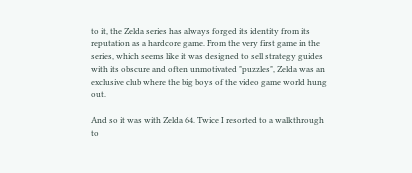to it, the Zelda series has always forged its identity from its reputation as a hardcore game. From the very first game in the series, which seems like it was designed to sell strategy guides with its obscure and often unmotivated "puzzles", Zelda was an exclusive club where the big boys of the video game world hung out.

And so it was with Zelda 64. Twice I resorted to a walkthrough to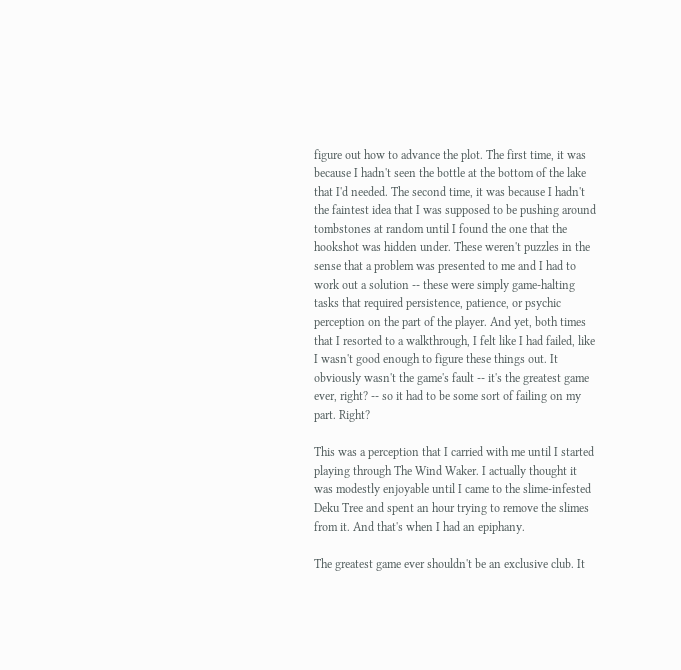figure out how to advance the plot. The first time, it was because I hadn't seen the bottle at the bottom of the lake that I'd needed. The second time, it was because I hadn't the faintest idea that I was supposed to be pushing around tombstones at random until I found the one that the hookshot was hidden under. These weren't puzzles in the sense that a problem was presented to me and I had to work out a solution -- these were simply game-halting tasks that required persistence, patience, or psychic perception on the part of the player. And yet, both times that I resorted to a walkthrough, I felt like I had failed, like I wasn't good enough to figure these things out. It obviously wasn't the game's fault -- it's the greatest game ever, right? -- so it had to be some sort of failing on my part. Right?

This was a perception that I carried with me until I started playing through The Wind Waker. I actually thought it was modestly enjoyable until I came to the slime-infested Deku Tree and spent an hour trying to remove the slimes from it. And that's when I had an epiphany.

The greatest game ever shouldn't be an exclusive club. It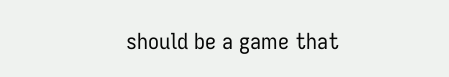should be a game that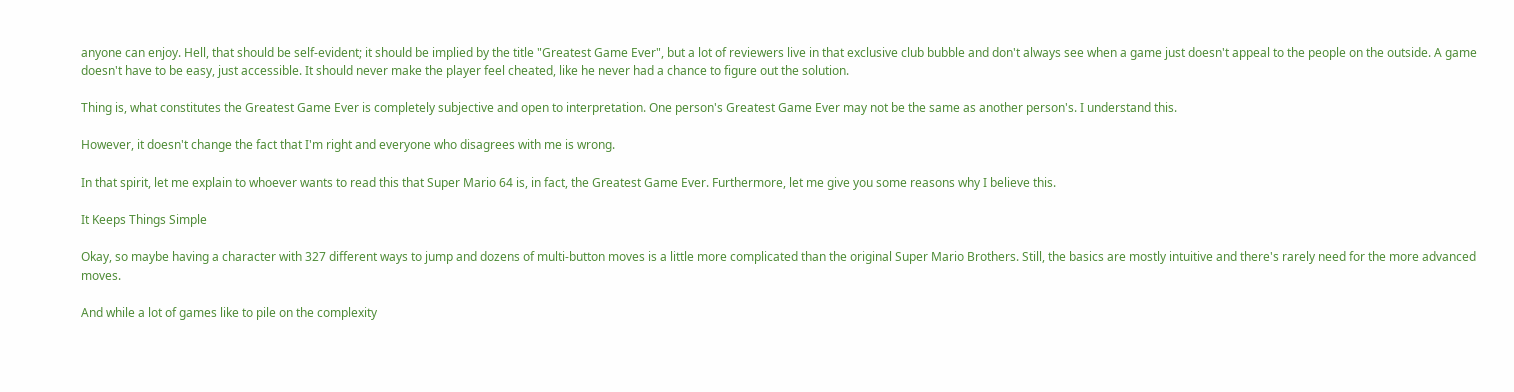anyone can enjoy. Hell, that should be self-evident; it should be implied by the title "Greatest Game Ever", but a lot of reviewers live in that exclusive club bubble and don't always see when a game just doesn't appeal to the people on the outside. A game doesn't have to be easy, just accessible. It should never make the player feel cheated, like he never had a chance to figure out the solution.

Thing is, what constitutes the Greatest Game Ever is completely subjective and open to interpretation. One person's Greatest Game Ever may not be the same as another person's. I understand this.

However, it doesn't change the fact that I'm right and everyone who disagrees with me is wrong.

In that spirit, let me explain to whoever wants to read this that Super Mario 64 is, in fact, the Greatest Game Ever. Furthermore, let me give you some reasons why I believe this.

It Keeps Things Simple

Okay, so maybe having a character with 327 different ways to jump and dozens of multi-button moves is a little more complicated than the original Super Mario Brothers. Still, the basics are mostly intuitive and there's rarely need for the more advanced moves.

And while a lot of games like to pile on the complexity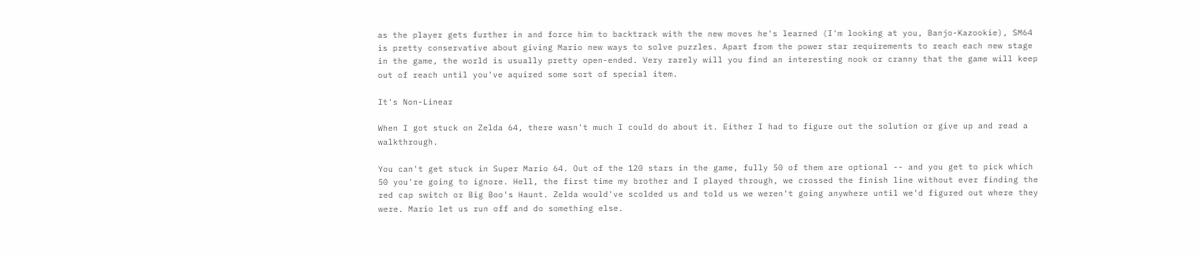as the player gets further in and force him to backtrack with the new moves he's learned (I'm looking at you, Banjo-Kazookie), SM64 is pretty conservative about giving Mario new ways to solve puzzles. Apart from the power star requirements to reach each new stage in the game, the world is usually pretty open-ended. Very rarely will you find an interesting nook or cranny that the game will keep out of reach until you've aquired some sort of special item.

It's Non-Linear

When I got stuck on Zelda 64, there wasn't much I could do about it. Either I had to figure out the solution or give up and read a walkthrough.

You can't get stuck in Super Mario 64. Out of the 120 stars in the game, fully 50 of them are optional -- and you get to pick which 50 you're going to ignore. Hell, the first time my brother and I played through, we crossed the finish line without ever finding the red cap switch or Big Boo's Haunt. Zelda would've scolded us and told us we weren't going anywhere until we'd figured out where they were. Mario let us run off and do something else.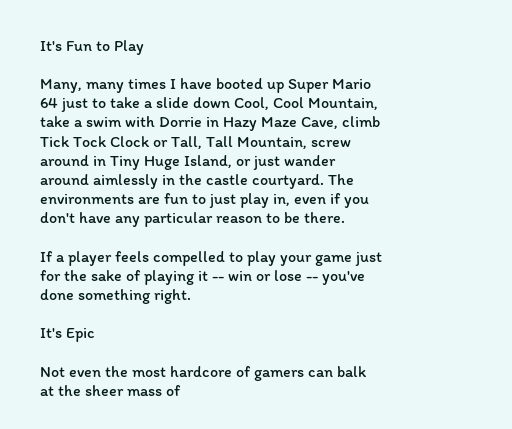It's Fun to Play

Many, many times I have booted up Super Mario 64 just to take a slide down Cool, Cool Mountain, take a swim with Dorrie in Hazy Maze Cave, climb Tick Tock Clock or Tall, Tall Mountain, screw around in Tiny Huge Island, or just wander around aimlessly in the castle courtyard. The environments are fun to just play in, even if you don't have any particular reason to be there.

If a player feels compelled to play your game just for the sake of playing it -- win or lose -- you've done something right.

It's Epic

Not even the most hardcore of gamers can balk at the sheer mass of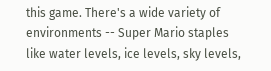this game. There's a wide variety of environments -- Super Mario staples like water levels, ice levels, sky levels,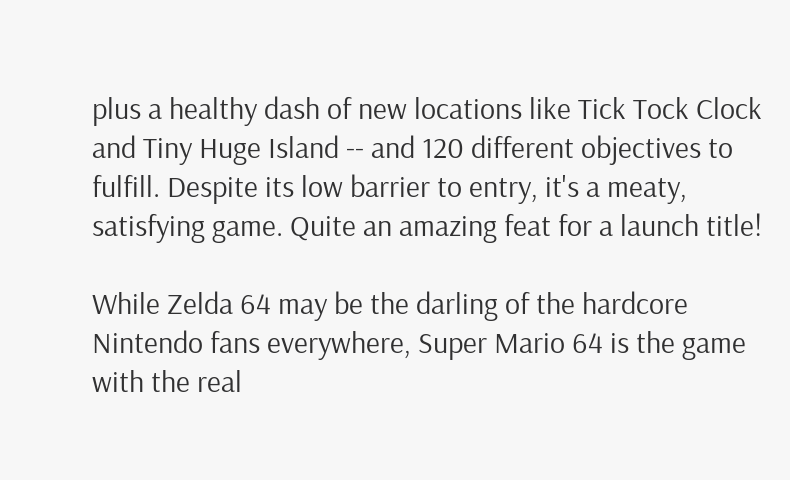plus a healthy dash of new locations like Tick Tock Clock and Tiny Huge Island -- and 120 different objectives to fulfill. Despite its low barrier to entry, it's a meaty, satisfying game. Quite an amazing feat for a launch title!

While Zelda 64 may be the darling of the hardcore Nintendo fans everywhere, Super Mario 64 is the game with the real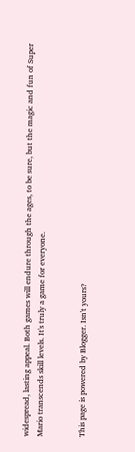widespread, lasting appeal. Both games will endure through the ages, to be sure, but the magic and fun of Super Mario transcends skill levels. It's truly a game for everyone.


This page is powered by Blogger. Isn't yours?